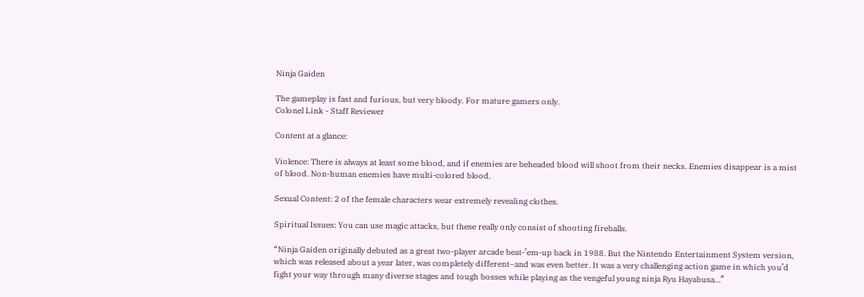Ninja Gaiden

The gameplay is fast and furious, but very bloody. For mature gamers only.
Colonel Link - Staff Reviewer

Content at a glance:

Violence: There is always at least some blood, and if enemies are beheaded blood will shoot from their necks. Enemies disappear is a mist of blood. Non-human enemies have multi-colored blood.

Sexual Content: 2 of the female characters wear extremely revealing clothes.

Spiritual Issues: You can use magic attacks, but these really only consist of shooting fireballs.

“Ninja Gaiden originally debuted as a great two-player arcade beat-’em-up back in 1988. But the Nintendo Entertainment System version, which was released about a year later, was completely different–and was even better. It was a very challenging action game in which you’d fight your way through many diverse stages and tough bosses while playing as the vengeful young ninja Ryu Hayabusa…”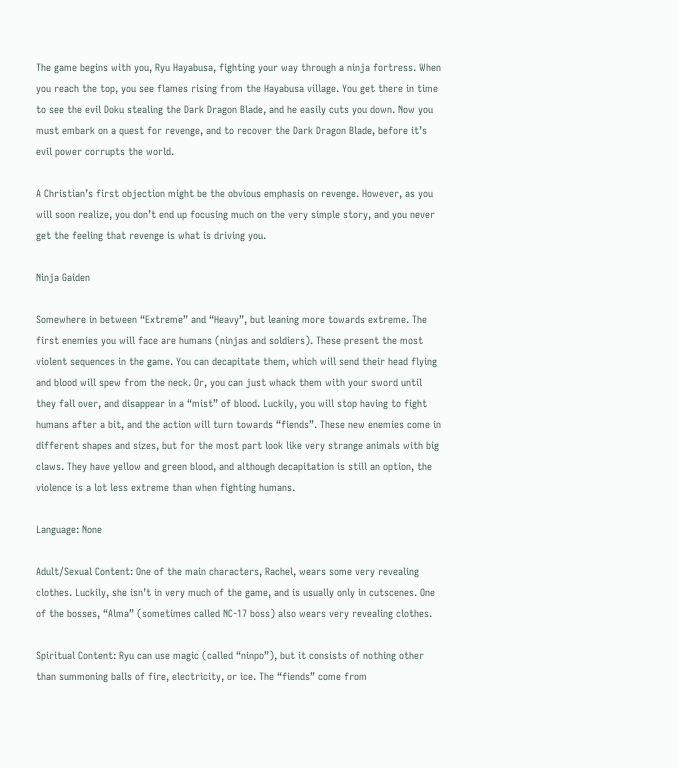The game begins with you, Ryu Hayabusa, fighting your way through a ninja fortress. When you reach the top, you see flames rising from the Hayabusa village. You get there in time to see the evil Doku stealing the Dark Dragon Blade, and he easily cuts you down. Now you must embark on a quest for revenge, and to recover the Dark Dragon Blade, before it’s evil power corrupts the world.

A Christian’s first objection might be the obvious emphasis on revenge. However, as you will soon realize, you don’t end up focusing much on the very simple story, and you never get the feeling that revenge is what is driving you.

Ninja Gaiden

Somewhere in between “Extreme” and “Heavy”, but leaning more towards extreme. The first enemies you will face are humans (ninjas and soldiers). These present the most violent sequences in the game. You can decapitate them, which will send their head flying and blood will spew from the neck. Or, you can just whack them with your sword until they fall over, and disappear in a “mist” of blood. Luckily, you will stop having to fight humans after a bit, and the action will turn towards “fiends”. These new enemies come in different shapes and sizes, but for the most part look like very strange animals with big claws. They have yellow and green blood, and although decapitation is still an option, the violence is a lot less extreme than when fighting humans.

Language: None

Adult/Sexual Content: One of the main characters, Rachel, wears some very revealing clothes. Luckily, she isn’t in very much of the game, and is usually only in cutscenes. One of the bosses, “Alma” (sometimes called NC-17 boss) also wears very revealing clothes.

Spiritual Content: Ryu can use magic (called “ninpo”), but it consists of nothing other than summoning balls of fire, electricity, or ice. The “fiends” come from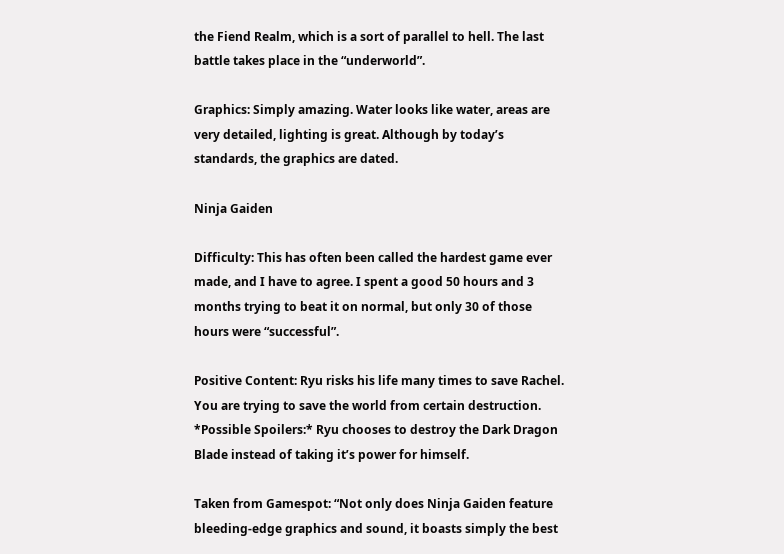the Fiend Realm, which is a sort of parallel to hell. The last battle takes place in the “underworld”.

Graphics: Simply amazing. Water looks like water, areas are very detailed, lighting is great. Although by today’s standards, the graphics are dated.

Ninja Gaiden

Difficulty: This has often been called the hardest game ever made, and I have to agree. I spent a good 50 hours and 3 months trying to beat it on normal, but only 30 of those hours were “successful”.

Positive Content: Ryu risks his life many times to save Rachel. You are trying to save the world from certain destruction. *Possible Spoilers:* Ryu chooses to destroy the Dark Dragon Blade instead of taking it’s power for himself.

Taken from Gamespot: “Not only does Ninja Gaiden feature bleeding-edge graphics and sound, it boasts simply the best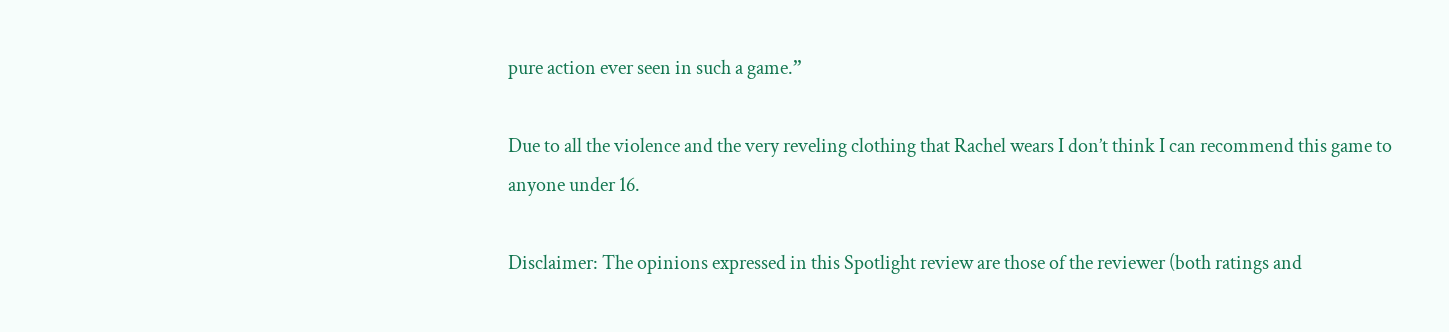pure action ever seen in such a game.”

Due to all the violence and the very reveling clothing that Rachel wears I don’t think I can recommend this game to anyone under 16.

Disclaimer: The opinions expressed in this Spotlight review are those of the reviewer (both ratings and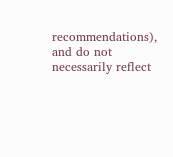recommendations), and do not necessarily reflect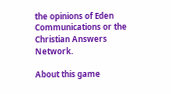the opinions of Eden Communications or the Christian Answers Network.

About this game